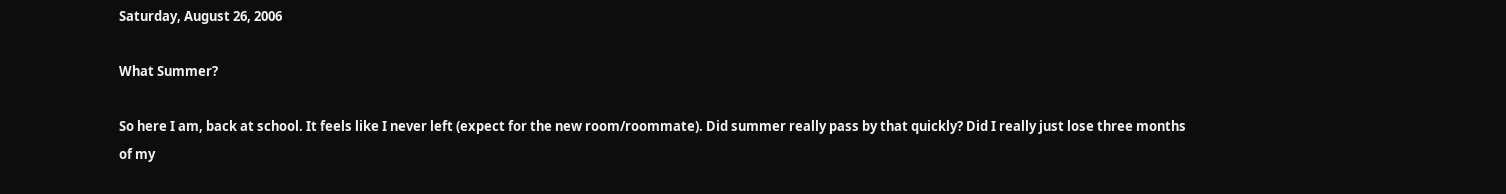Saturday, August 26, 2006

What Summer?

So here I am, back at school. It feels like I never left (expect for the new room/roommate). Did summer really pass by that quickly? Did I really just lose three months of my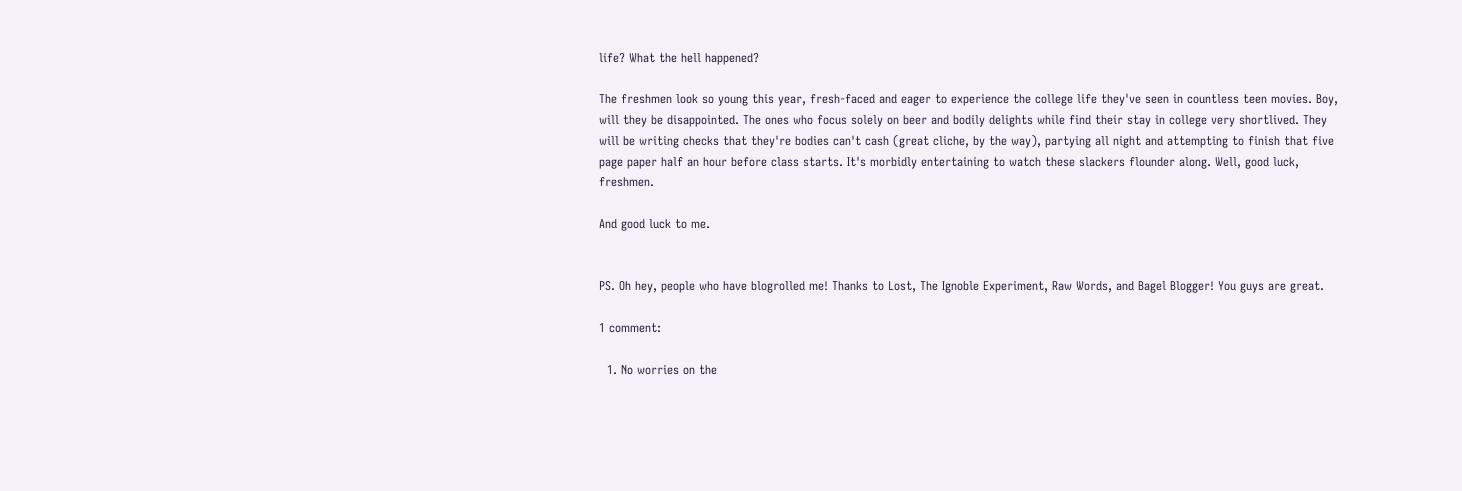life? What the hell happened?

The freshmen look so young this year, fresh-faced and eager to experience the college life they've seen in countless teen movies. Boy, will they be disappointed. The ones who focus solely on beer and bodily delights while find their stay in college very shortlived. They will be writing checks that they're bodies can't cash (great cliche, by the way), partying all night and attempting to finish that five page paper half an hour before class starts. It's morbidly entertaining to watch these slackers flounder along. Well, good luck, freshmen.

And good luck to me.


PS. Oh hey, people who have blogrolled me! Thanks to Lost, The Ignoble Experiment, Raw Words, and Bagel Blogger! You guys are great.

1 comment:

  1. No worries on the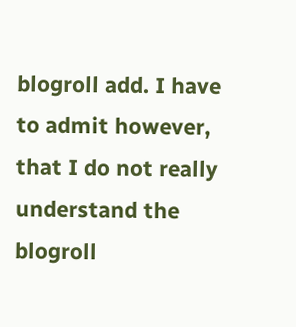blogroll add. I have to admit however, that I do not really understand the blogroll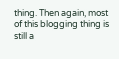thing. Then again, most of this blogging thing is still a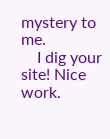mystery to me.
    I dig your site! Nice work.